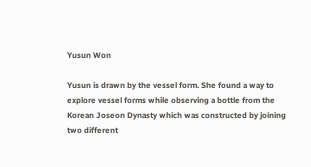Yusun Won

Yusun is drawn by the vessel form. She found a way to explore vessel forms while observing a bottle from the Korean Joseon Dynasty which was constructed by joining two different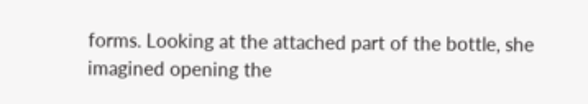forms. Looking at the attached part of the bottle, she imagined opening the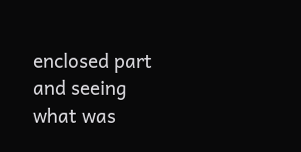enclosed part and seeing what was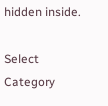hidden inside.

Select Category